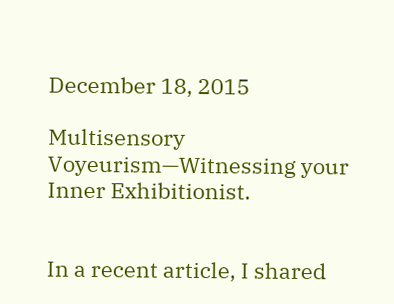December 18, 2015

Multisensory Voyeurism—Witnessing your Inner Exhibitionist.


In a recent article, I shared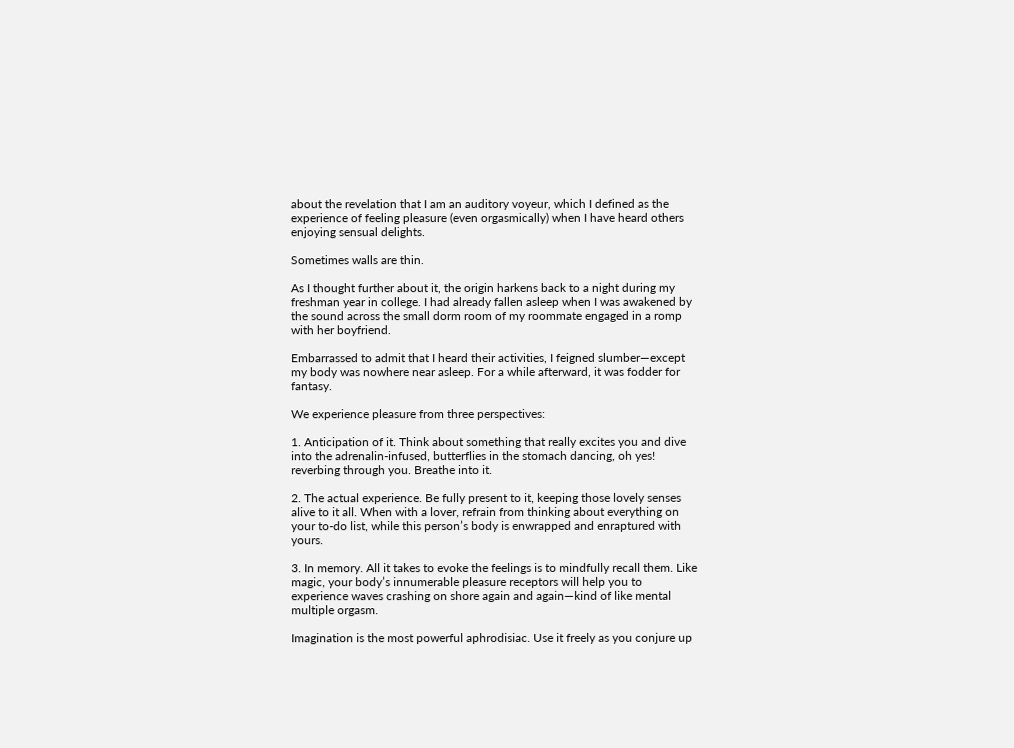about the revelation that I am an auditory voyeur, which I defined as the experience of feeling pleasure (even orgasmically) when I have heard others enjoying sensual delights.

Sometimes walls are thin.

As I thought further about it, the origin harkens back to a night during my freshman year in college. I had already fallen asleep when I was awakened by the sound across the small dorm room of my roommate engaged in a romp with her boyfriend.

Embarrassed to admit that I heard their activities, I feigned slumber—except my body was nowhere near asleep. For a while afterward, it was fodder for fantasy.

We experience pleasure from three perspectives:

1. Anticipation of it. Think about something that really excites you and dive into the adrenalin-infused, butterflies in the stomach dancing, oh yes! reverbing through you. Breathe into it.

2. The actual experience. Be fully present to it, keeping those lovely senses alive to it all. When with a lover, refrain from thinking about everything on your to-do list, while this person’s body is enwrapped and enraptured with yours.

3. In memory. All it takes to evoke the feelings is to mindfully recall them. Like magic, your body’s innumerable pleasure receptors will help you to experience waves crashing on shore again and again—kind of like mental multiple orgasm.

Imagination is the most powerful aphrodisiac. Use it freely as you conjure up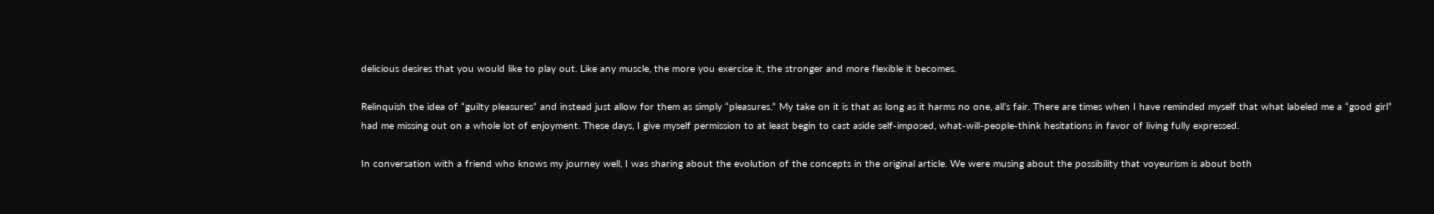delicious desires that you would like to play out. Like any muscle, the more you exercise it, the stronger and more flexible it becomes.

Relinquish the idea of “guilty pleasures” and instead just allow for them as simply “pleasures.” My take on it is that as long as it harms no one, all’s fair. There are times when I have reminded myself that what labeled me a “good girl” had me missing out on a whole lot of enjoyment. These days, I give myself permission to at least begin to cast aside self-imposed, what-will-people-think hesitations in favor of living fully expressed.

In conversation with a friend who knows my journey well, I was sharing about the evolution of the concepts in the original article. We were musing about the possibility that voyeurism is about both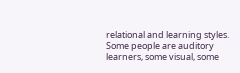relational and learning styles. Some people are auditory learners, some visual, some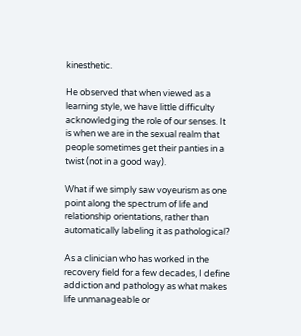kinesthetic.

He observed that when viewed as a learning style, we have little difficulty acknowledging the role of our senses. It is when we are in the sexual realm that people sometimes get their panties in a twist (not in a good way).

What if we simply saw voyeurism as one point along the spectrum of life and relationship orientations, rather than automatically labeling it as pathological?

As a clinician who has worked in the recovery field for a few decades, I define addiction and pathology as what makes life unmanageable or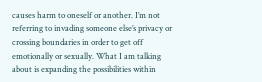causes harm to oneself or another. I’m not referring to invading someone else’s privacy or crossing boundaries in order to get off emotionally or sexually. What I am talking about is expanding the possibilities within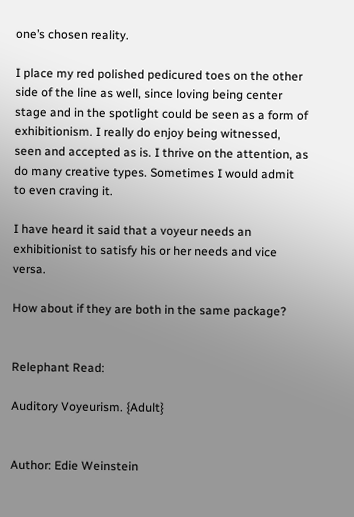one’s chosen reality.

I place my red polished pedicured toes on the other side of the line as well, since loving being center stage and in the spotlight could be seen as a form of exhibitionism. I really do enjoy being witnessed, seen and accepted as is. I thrive on the attention, as do many creative types. Sometimes I would admit to even craving it.

I have heard it said that a voyeur needs an exhibitionist to satisfy his or her needs and vice versa.

How about if they are both in the same package?


Relephant Read:

Auditory Voyeurism. {Adult}


Author: Edie Weinstein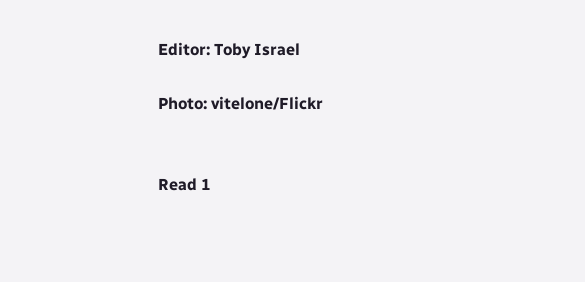Editor: Toby Israel

Photo: vitelone/Flickr


Read 1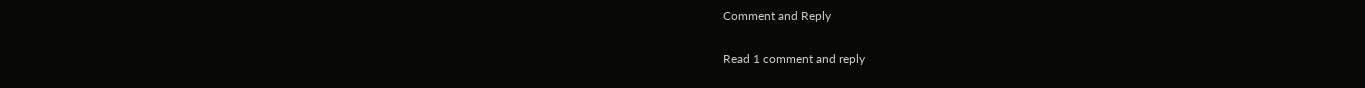Comment and Reply

Read 1 comment and reply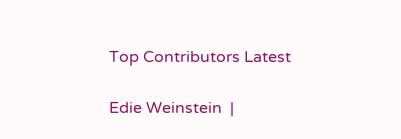Top Contributors Latest

Edie Weinstein  |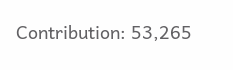Contribution: 53,265